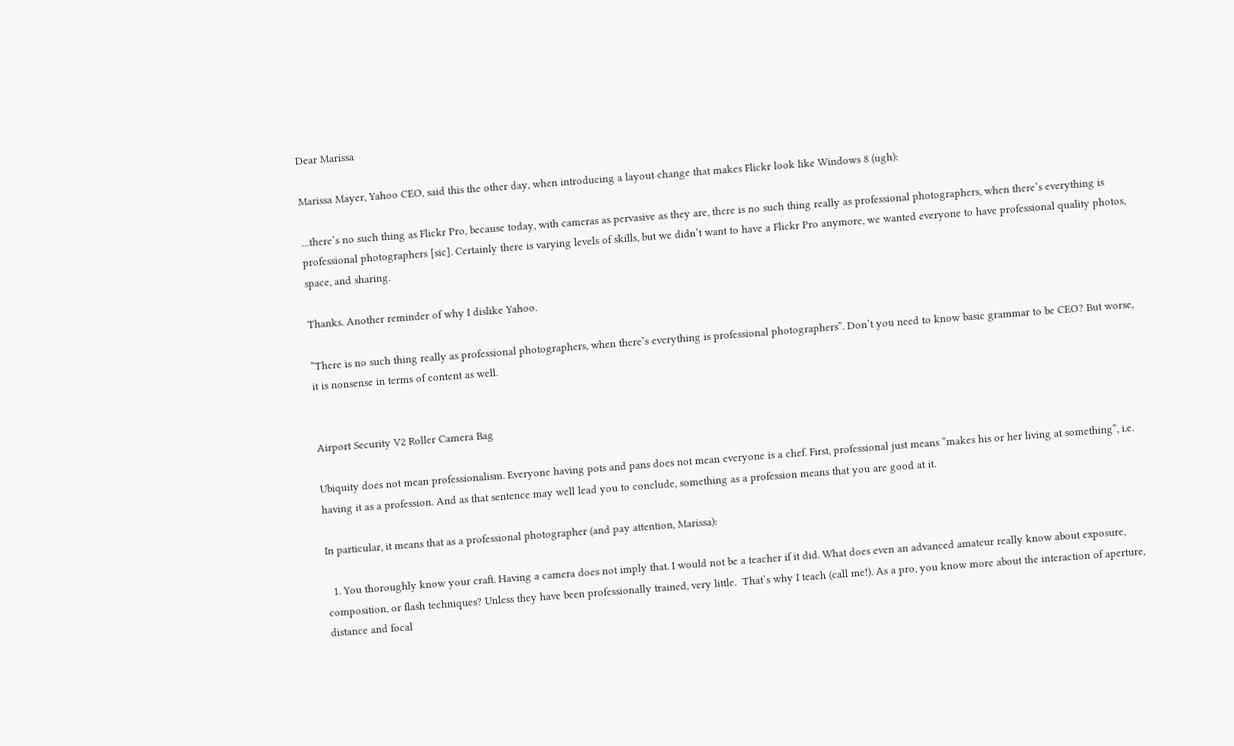Dear Marissa

Marissa Mayer, Yahoo CEO, said this the other day, when introducing a layout change that makes Flickr look like Windows 8 (ugh):

…there’s no such thing as Flickr Pro, because today, with cameras as pervasive as they are, there is no such thing really as professional photographers, when there’s everything is professional photographers [sic]. Certainly there is varying levels of skills, but we didn’t want to have a Flickr Pro anymore, we wanted everyone to have professional quality photos, space, and sharing.

Thanks. Another reminder of why I dislike Yahoo.

“There is no such thing really as professional photographers, when there’s everything is professional photographers”. Don’t you need to know basic grammar to be CEO? But worse, it is nonsense in terms of content as well.


Airport Security V2 Roller Camera Bag

Ubiquity does not mean professionalism. Everyone having pots and pans does not mean everyone is a chef. First, professional just means “makes his or her living at something”, i.e. having it as a profession. And as that sentence may well lead you to conclude, something as a profession means that you are good at it.

In particular, it means that as a professional photographer (and pay attention, Marissa):

  1. You thoroughly know your craft. Having a camera does not imply that. I would not be a teacher if it did. What does even an advanced amateur really know about exposure, composition, or flash techniques? Unless they have been professionally trained, very little.  That’s why I teach (call me!). As a pro, you know more about the interaction of aperture, distance and focal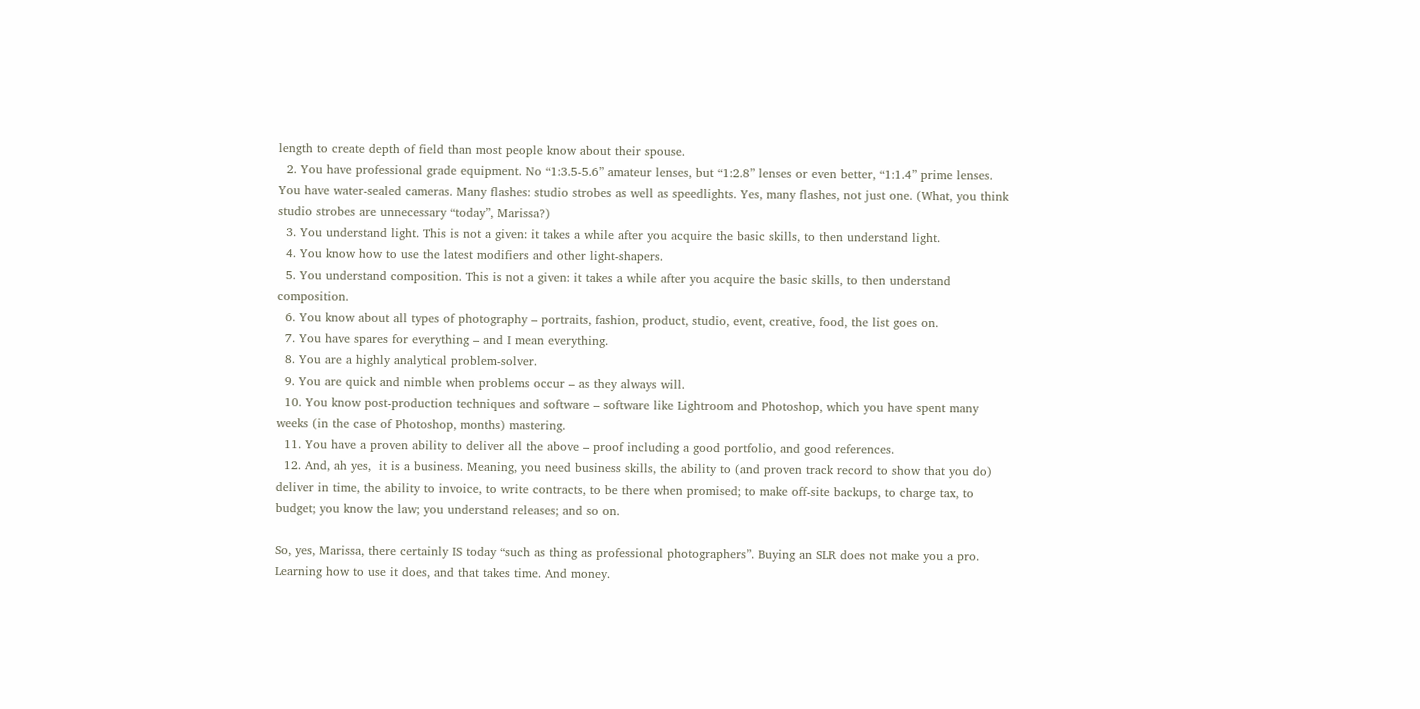length to create depth of field than most people know about their spouse.
  2. You have professional grade equipment. No “1:3.5-5.6” amateur lenses, but “1:2.8” lenses or even better, “1:1.4” prime lenses. You have water-sealed cameras. Many flashes: studio strobes as well as speedlights. Yes, many flashes, not just one. (What, you think studio strobes are unnecessary “today”, Marissa?)
  3. You understand light. This is not a given: it takes a while after you acquire the basic skills, to then understand light.
  4. You know how to use the latest modifiers and other light-shapers.
  5. You understand composition. This is not a given: it takes a while after you acquire the basic skills, to then understand composition.
  6. You know about all types of photography – portraits, fashion, product, studio, event, creative, food, the list goes on.
  7. You have spares for everything – and I mean everything.
  8. You are a highly analytical problem-solver.
  9. You are quick and nimble when problems occur – as they always will.
  10. You know post-production techniques and software – software like Lightroom and Photoshop, which you have spent many weeks (in the case of Photoshop, months) mastering.
  11. You have a proven ability to deliver all the above – proof including a good portfolio, and good references.
  12. And, ah yes,  it is a business. Meaning, you need business skills, the ability to (and proven track record to show that you do) deliver in time, the ability to invoice, to write contracts, to be there when promised; to make off-site backups, to charge tax, to budget; you know the law; you understand releases; and so on.

So, yes, Marissa, there certainly IS today “such as thing as professional photographers”. Buying an SLR does not make you a pro. Learning how to use it does, and that takes time. And money.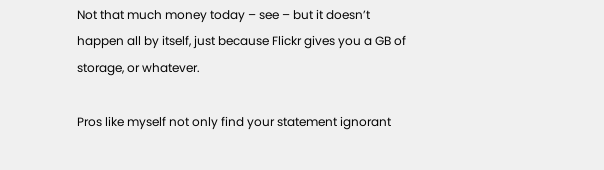Not that much money today – see – but it doesn’t happen all by itself, just because Flickr gives you a GB of storage, or whatever.

Pros like myself not only find your statement ignorant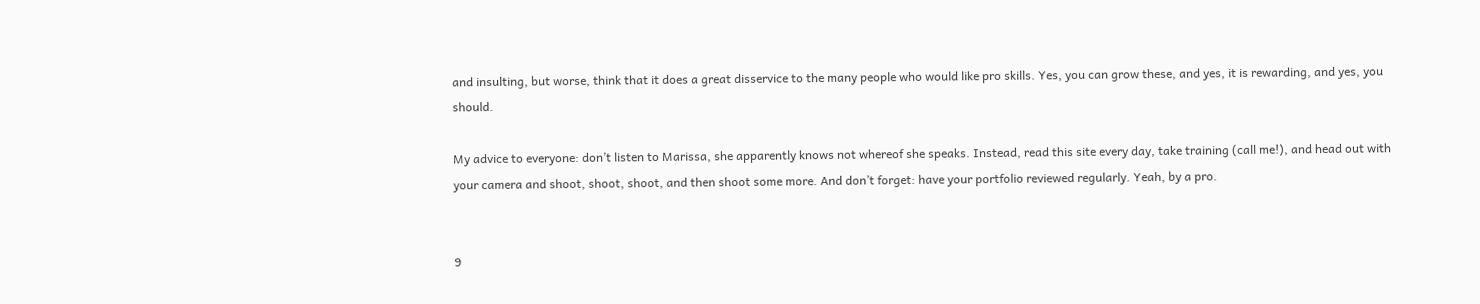and insulting, but worse, think that it does a great disservice to the many people who would like pro skills. Yes, you can grow these, and yes, it is rewarding, and yes, you should.

My advice to everyone: don’t listen to Marissa, she apparently knows not whereof she speaks. Instead, read this site every day, take training (call me!), and head out with your camera and shoot, shoot, shoot, and then shoot some more. And don’t forget: have your portfolio reviewed regularly. Yeah, by a pro.


9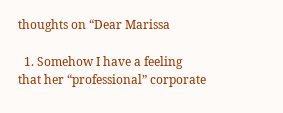thoughts on “Dear Marissa

  1. Somehow I have a feeling that her “professional” corporate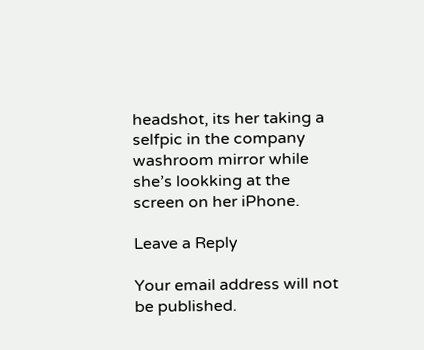headshot, its her taking a selfpic in the company washroom mirror while she’s lookking at the screen on her iPhone.

Leave a Reply

Your email address will not be published.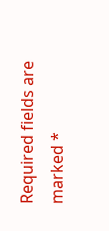Required fields are marked *